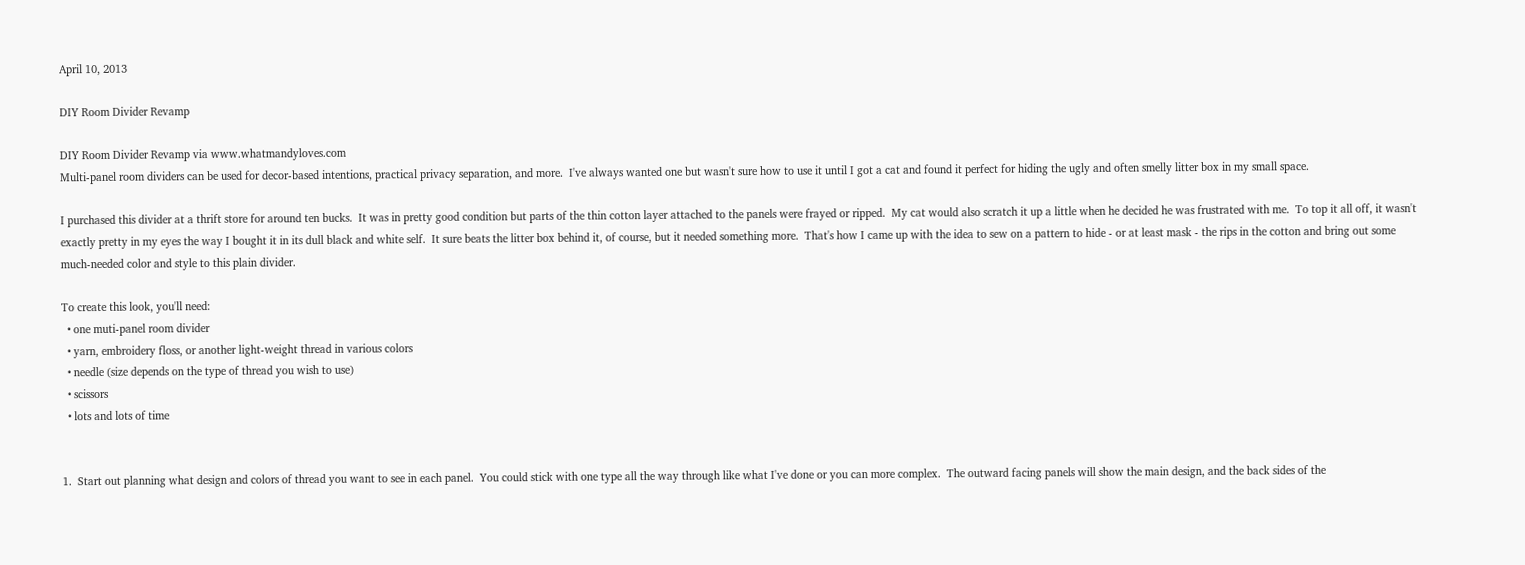April 10, 2013

DIY Room Divider Revamp

DIY Room Divider Revamp via www.whatmandyloves.com
Multi-panel room dividers can be used for decor-based intentions, practical privacy separation, and more.  I've always wanted one but wasn't sure how to use it until I got a cat and found it perfect for hiding the ugly and often smelly litter box in my small space.

I purchased this divider at a thrift store for around ten bucks.  It was in pretty good condition but parts of the thin cotton layer attached to the panels were frayed or ripped.  My cat would also scratch it up a little when he decided he was frustrated with me.  To top it all off, it wasn't exactly pretty in my eyes the way I bought it in its dull black and white self.  It sure beats the litter box behind it, of course, but it needed something more.  That's how I came up with the idea to sew on a pattern to hide - or at least mask - the rips in the cotton and bring out some much-needed color and style to this plain divider.

To create this look, you'll need:
  • one muti-panel room divider
  • yarn, embroidery floss, or another light-weight thread in various colors
  • needle (size depends on the type of thread you wish to use)
  • scissors
  • lots and lots of time


1.  Start out planning what design and colors of thread you want to see in each panel.  You could stick with one type all the way through like what I've done or you can more complex.  The outward facing panels will show the main design, and the back sides of the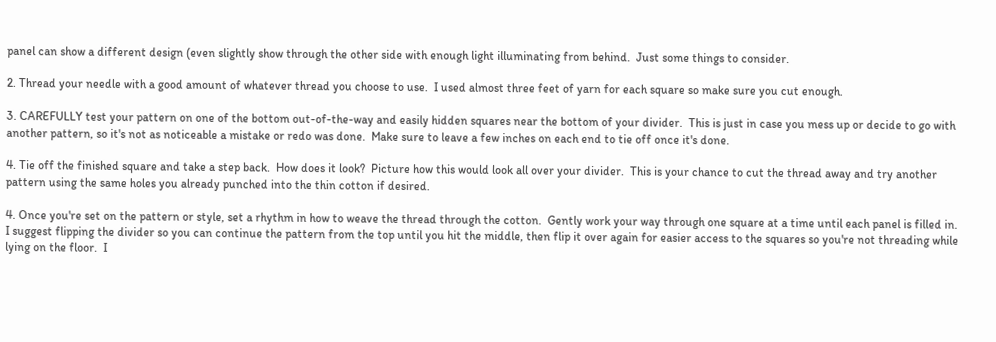panel can show a different design (even slightly show through the other side with enough light illuminating from behind.  Just some things to consider.

2. Thread your needle with a good amount of whatever thread you choose to use.  I used almost three feet of yarn for each square so make sure you cut enough.

3. CAREFULLY test your pattern on one of the bottom out-of-the-way and easily hidden squares near the bottom of your divider.  This is just in case you mess up or decide to go with another pattern, so it's not as noticeable a mistake or redo was done.  Make sure to leave a few inches on each end to tie off once it's done.

4. Tie off the finished square and take a step back.  How does it look?  Picture how this would look all over your divider.  This is your chance to cut the thread away and try another pattern using the same holes you already punched into the thin cotton if desired.

4. Once you're set on the pattern or style, set a rhythm in how to weave the thread through the cotton.  Gently work your way through one square at a time until each panel is filled in.  I suggest flipping the divider so you can continue the pattern from the top until you hit the middle, then flip it over again for easier access to the squares so you're not threading while lying on the floor.  I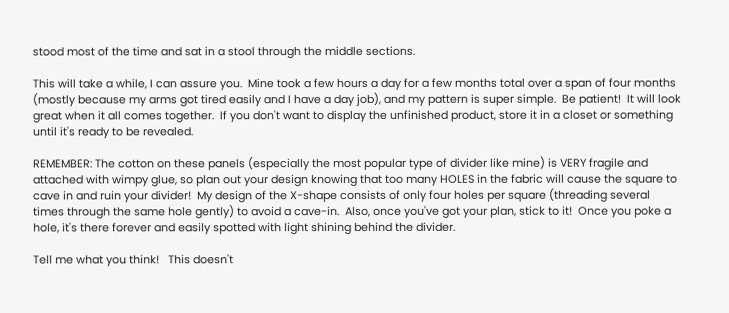stood most of the time and sat in a stool through the middle sections.

This will take a while, I can assure you.  Mine took a few hours a day for a few months total over a span of four months (mostly because my arms got tired easily and I have a day job), and my pattern is super simple.  Be patient!  It will look great when it all comes together.  If you don't want to display the unfinished product, store it in a closet or something until it's ready to be revealed.

REMEMBER: The cotton on these panels (especially the most popular type of divider like mine) is VERY fragile and attached with wimpy glue, so plan out your design knowing that too many HOLES in the fabric will cause the square to cave in and ruin your divider!  My design of the X-shape consists of only four holes per square (threading several times through the same hole gently) to avoid a cave-in.  Also, once you've got your plan, stick to it!  Once you poke a hole, it's there forever and easily spotted with light shining behind the divider.

Tell me what you think!   This doesn't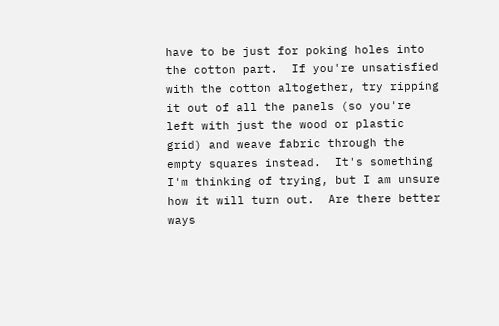have to be just for poking holes into the cotton part.  If you're unsatisfied with the cotton altogether, try ripping it out of all the panels (so you're left with just the wood or plastic grid) and weave fabric through the empty squares instead.  It's something I'm thinking of trying, but I am unsure how it will turn out.  Are there better ways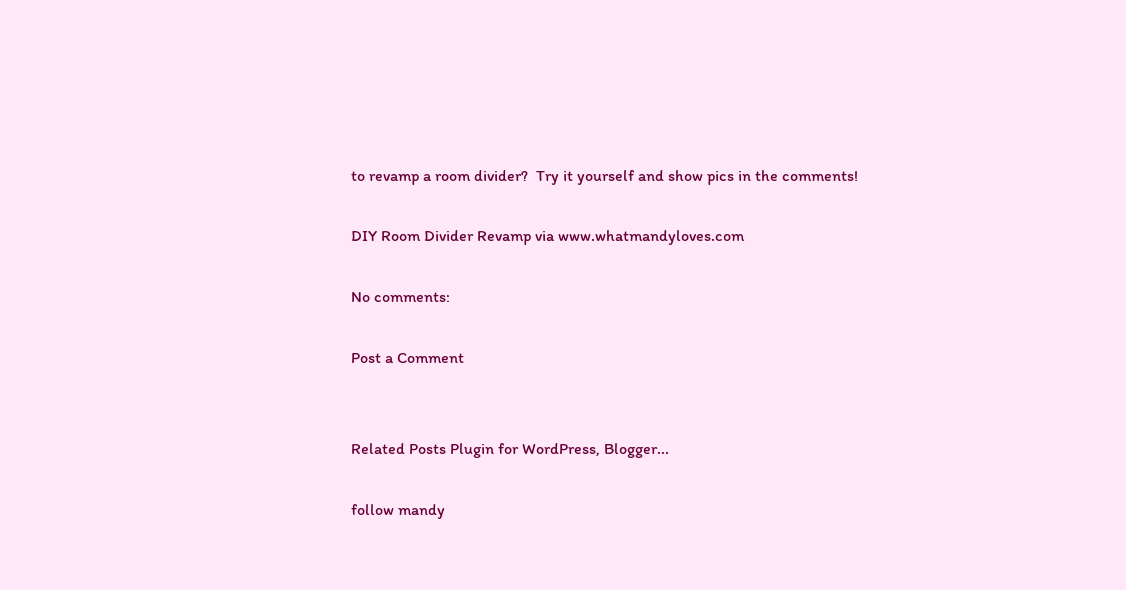to revamp a room divider?  Try it yourself and show pics in the comments!

DIY Room Divider Revamp via www.whatmandyloves.com

No comments:

Post a Comment


Related Posts Plugin for WordPress, Blogger...

follow mandy